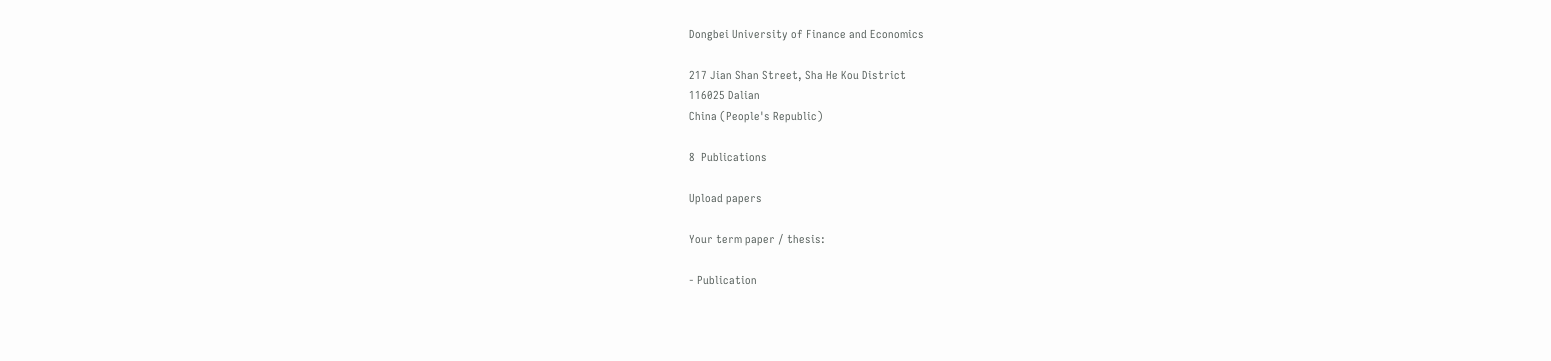Dongbei University of Finance and Economics

217 Jian Shan Street, Sha He Kou District
116025 Dalian
China (People's Republic)

8  Publications

Upload papers

Your term paper / thesis:

- Publication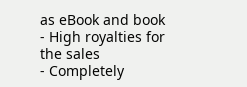as eBook and book
- High royalties for the sales
- Completely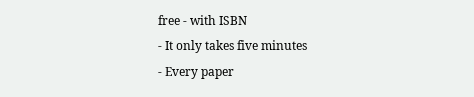free - with ISBN
- It only takes five minutes
- Every paper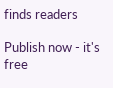finds readers

Publish now - it's free